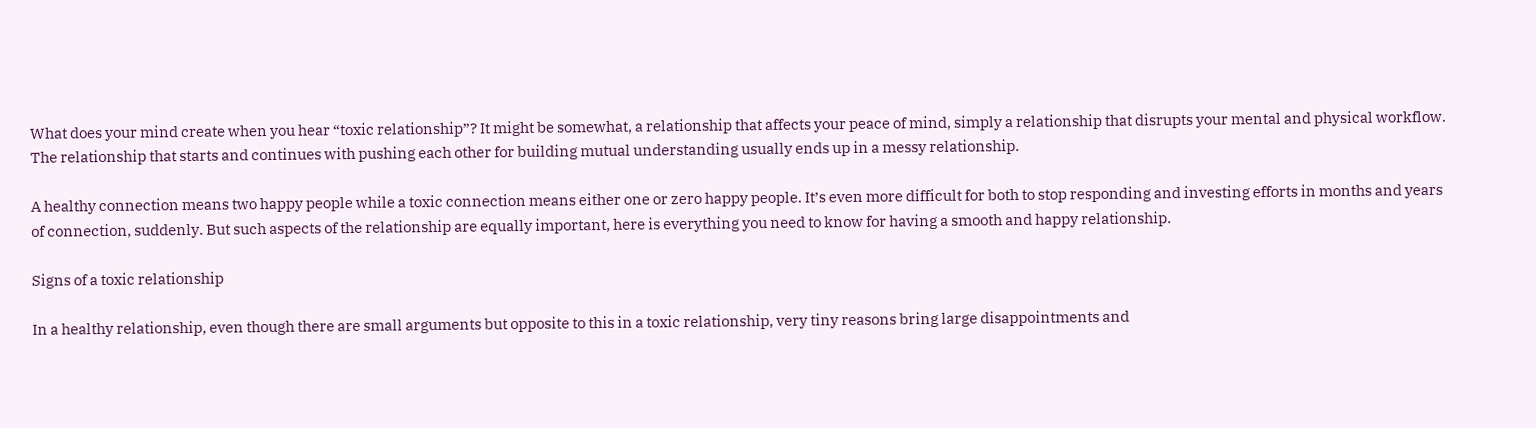What does your mind create when you hear “toxic relationship”? It might be somewhat, a relationship that affects your peace of mind, simply a relationship that disrupts your mental and physical workflow. The relationship that starts and continues with pushing each other for building mutual understanding usually ends up in a messy relationship.

A healthy connection means two happy people while a toxic connection means either one or zero happy people. It’s even more difficult for both to stop responding and investing efforts in months and years of connection, suddenly. But such aspects of the relationship are equally important, here is everything you need to know for having a smooth and happy relationship.

Signs of a toxic relationship

In a healthy relationship, even though there are small arguments but opposite to this in a toxic relationship, very tiny reasons bring large disappointments and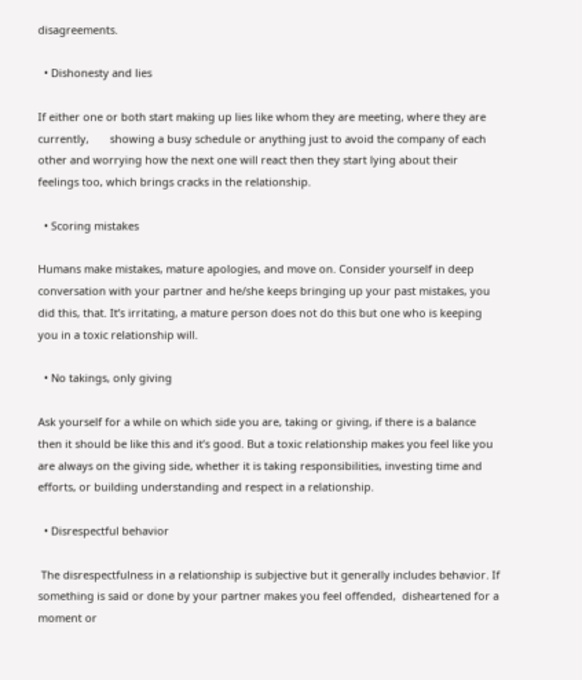disagreements.

  • Dishonesty and lies

If either one or both start making up lies like whom they are meeting, where they are currently,       showing a busy schedule or anything just to avoid the company of each other and worrying how the next one will react then they start lying about their feelings too, which brings cracks in the relationship.

  • Scoring mistakes

Humans make mistakes, mature apologies, and move on. Consider yourself in deep conversation with your partner and he/she keeps bringing up your past mistakes, you did this, that. It’s irritating, a mature person does not do this but one who is keeping you in a toxic relationship will.

  • No takings, only giving

Ask yourself for a while on which side you are, taking or giving, if there is a balance then it should be like this and it’s good. But a toxic relationship makes you feel like you are always on the giving side, whether it is taking responsibilities, investing time and efforts, or building understanding and respect in a relationship.

  • Disrespectful behavior

 The disrespectfulness in a relationship is subjective but it generally includes behavior. If something is said or done by your partner makes you feel offended,  disheartened for a moment or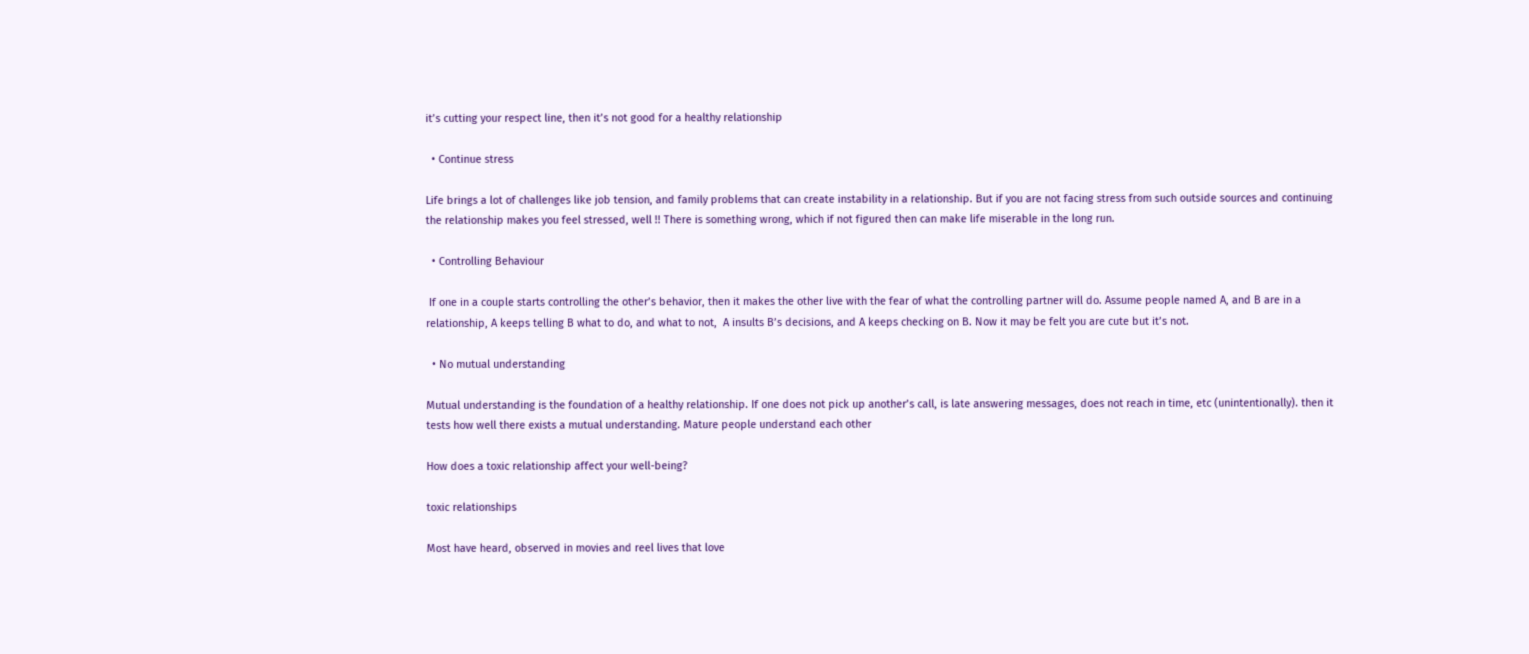it’s cutting your respect line, then it’s not good for a healthy relationship

  • Continue stress

Life brings a lot of challenges like job tension, and family problems that can create instability in a relationship. But if you are not facing stress from such outside sources and continuing the relationship makes you feel stressed, well !! There is something wrong, which if not figured then can make life miserable in the long run.

  • Controlling Behaviour

 If one in a couple starts controlling the other’s behavior, then it makes the other live with the fear of what the controlling partner will do. Assume people named A, and B are in a relationship, A keeps telling B what to do, and what to not,  A insults B’s decisions, and A keeps checking on B. Now it may be felt you are cute but it’s not.

  • No mutual understanding

Mutual understanding is the foundation of a healthy relationship. If one does not pick up another’s call, is late answering messages, does not reach in time, etc (unintentionally). then it tests how well there exists a mutual understanding. Mature people understand each other

How does a toxic relationship affect your well-being?

toxic relationships

Most have heard, observed in movies and reel lives that love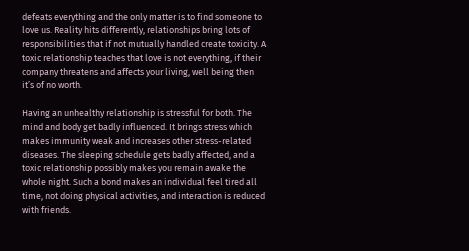defeats everything and the only matter is to find someone to love us. Reality hits differently, relationships bring lots of responsibilities that if not mutually handled create toxicity. A toxic relationship teaches that love is not everything, if their company threatens and affects your living, well being then it’s of no worth.

Having an unhealthy relationship is stressful for both. The mind and body get badly influenced. It brings stress which makes immunity weak and increases other stress-related diseases. The sleeping schedule gets badly affected, and a toxic relationship possibly makes you remain awake the whole night. Such a bond makes an individual feel tired all time, not doing physical activities, and interaction is reduced with friends.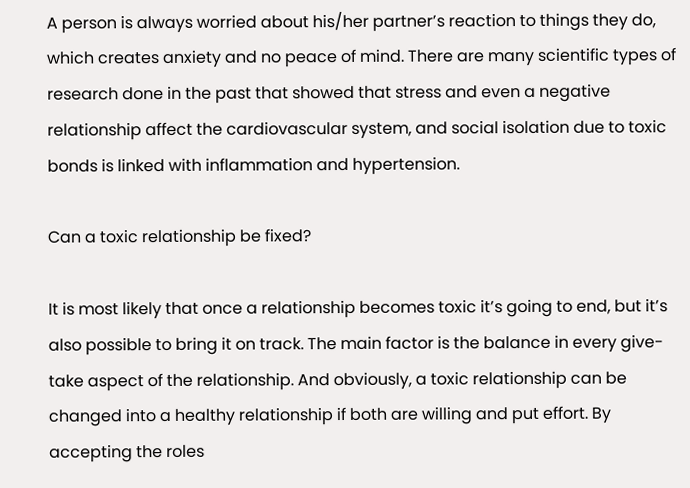A person is always worried about his/her partner’s reaction to things they do, which creates anxiety and no peace of mind. There are many scientific types of research done in the past that showed that stress and even a negative relationship affect the cardiovascular system, and social isolation due to toxic bonds is linked with inflammation and hypertension.

Can a toxic relationship be fixed?

It is most likely that once a relationship becomes toxic it’s going to end, but it’s also possible to bring it on track. The main factor is the balance in every give-take aspect of the relationship. And obviously, a toxic relationship can be changed into a healthy relationship if both are willing and put effort. By accepting the roles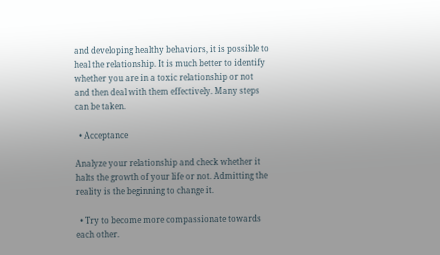and developing healthy behaviors, it is possible to heal the relationship. It is much better to identify whether you are in a toxic relationship or not and then deal with them effectively. Many steps can be taken.

  • Acceptance

Analyze your relationship and check whether it halts the growth of your life or not. Admitting the reality is the beginning to change it.

  • Try to become more compassionate towards each other.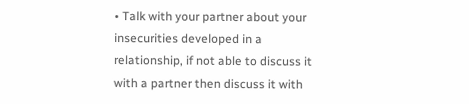• Talk with your partner about your insecurities developed in a relationship, if not able to discuss it with a partner then discuss it with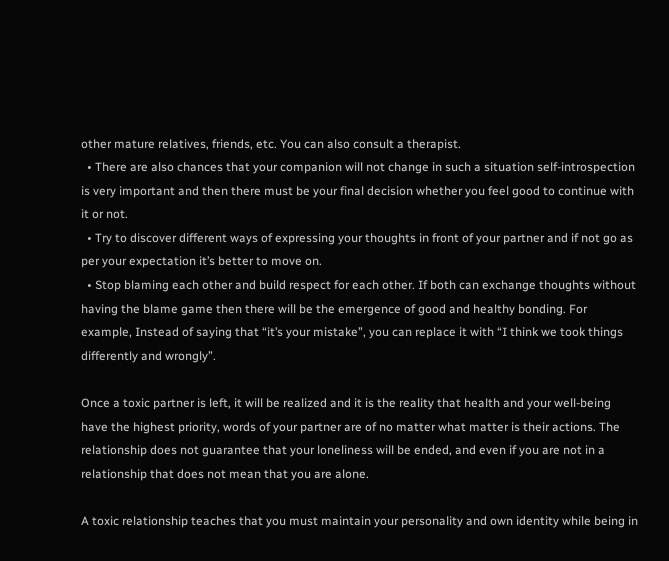other mature relatives, friends, etc. You can also consult a therapist.
  • There are also chances that your companion will not change in such a situation self-introspection is very important and then there must be your final decision whether you feel good to continue with it or not.
  • Try to discover different ways of expressing your thoughts in front of your partner and if not go as per your expectation it’s better to move on.
  • Stop blaming each other and build respect for each other. If both can exchange thoughts without having the blame game then there will be the emergence of good and healthy bonding. For example, Instead of saying that “it’s your mistake”, you can replace it with “I think we took things differently and wrongly”.

Once a toxic partner is left, it will be realized and it is the reality that health and your well-being have the highest priority, words of your partner are of no matter what matter is their actions. The relationship does not guarantee that your loneliness will be ended, and even if you are not in a relationship that does not mean that you are alone.

A toxic relationship teaches that you must maintain your personality and own identity while being in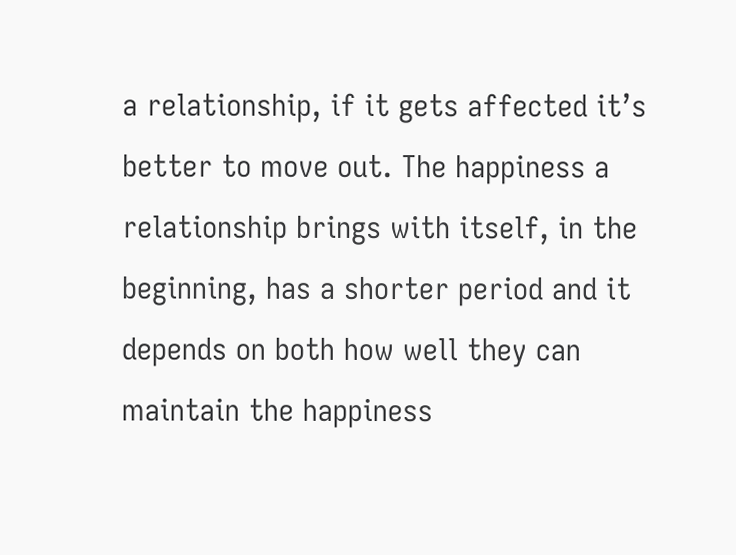a relationship, if it gets affected it’s better to move out. The happiness a relationship brings with itself, in the beginning, has a shorter period and it depends on both how well they can maintain the happiness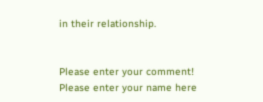in their relationship.


Please enter your comment!
Please enter your name here